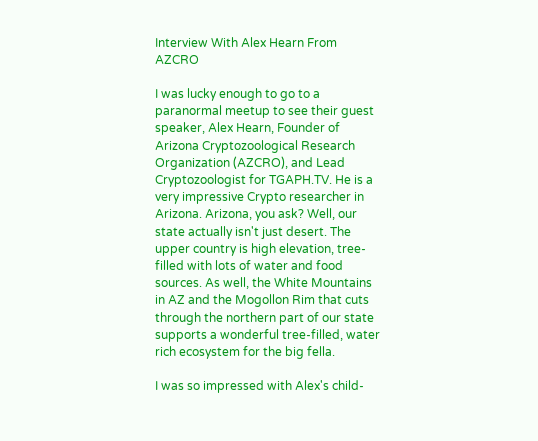Interview With Alex Hearn From AZCRO

I was lucky enough to go to a paranormal meetup to see their guest speaker, Alex Hearn, Founder of Arizona Cryptozoological Research Organization (AZCRO), and Lead Cryptozoologist for TGAPH.TV. He is a very impressive Crypto researcher in Arizona. Arizona, you ask? Well, our state actually isn't just desert. The upper country is high elevation, tree-filled with lots of water and food sources. As well, the White Mountains in AZ and the Mogollon Rim that cuts through the northern part of our state supports a wonderful tree-filled, water rich ecosystem for the big fella.

I was so impressed with Alex's child-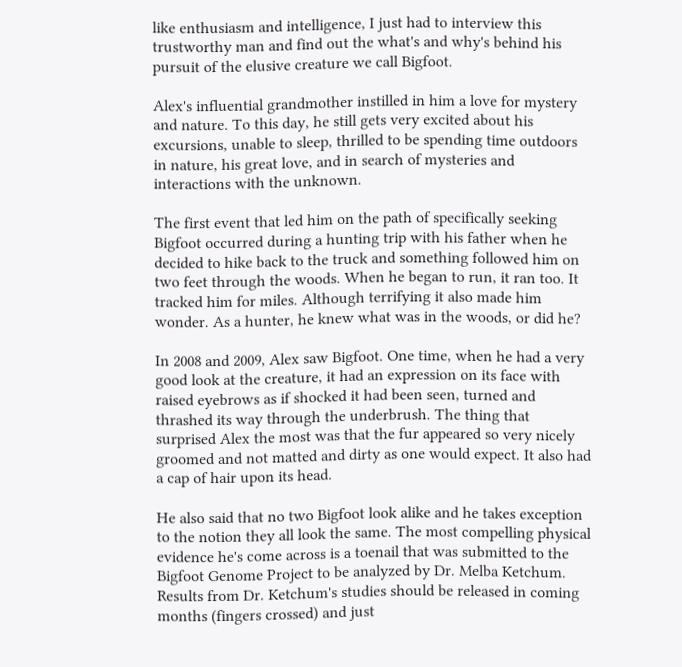like enthusiasm and intelligence, I just had to interview this trustworthy man and find out the what's and why's behind his pursuit of the elusive creature we call Bigfoot.

Alex's influential grandmother instilled in him a love for mystery and nature. To this day, he still gets very excited about his excursions, unable to sleep, thrilled to be spending time outdoors in nature, his great love, and in search of mysteries and interactions with the unknown.

The first event that led him on the path of specifically seeking Bigfoot occurred during a hunting trip with his father when he decided to hike back to the truck and something followed him on two feet through the woods. When he began to run, it ran too. It tracked him for miles. Although terrifying it also made him wonder. As a hunter, he knew what was in the woods, or did he?

In 2008 and 2009, Alex saw Bigfoot. One time, when he had a very good look at the creature, it had an expression on its face with raised eyebrows as if shocked it had been seen, turned and thrashed its way through the underbrush. The thing that surprised Alex the most was that the fur appeared so very nicely groomed and not matted and dirty as one would expect. It also had a cap of hair upon its head.

He also said that no two Bigfoot look alike and he takes exception to the notion they all look the same. The most compelling physical evidence he's come across is a toenail that was submitted to the Bigfoot Genome Project to be analyzed by Dr. Melba Ketchum. Results from Dr. Ketchum's studies should be released in coming months (fingers crossed) and just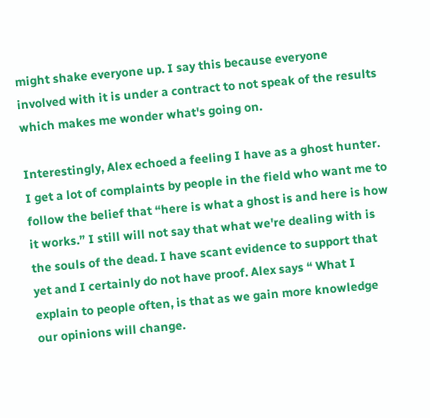might shake everyone up. I say this because everyone involved with it is under a contract to not speak of the results which makes me wonder what's going on.

Interestingly, Alex echoed a feeling I have as a ghost hunter. I get a lot of complaints by people in the field who want me to follow the belief that “here is what a ghost is and here is how it works.” I still will not say that what we're dealing with is the souls of the dead. I have scant evidence to support that yet and I certainly do not have proof. Alex says “ What I explain to people often, is that as we gain more knowledge our opinions will change.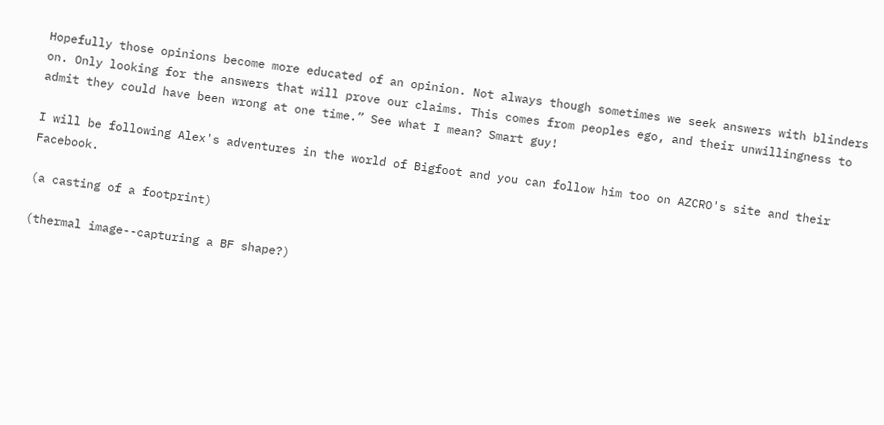Hopefully those opinions become more educated of an opinion. Not always though sometimes we seek answers with blinders on. Only looking for the answers that will prove our claims. This comes from peoples ego, and their unwillingness to admit they could have been wrong at one time.” See what I mean? Smart guy!

I will be following Alex's adventures in the world of Bigfoot and you can follow him too on AZCRO's site and their Facebook.

(a casting of a footprint)

(thermal image--capturing a BF shape?)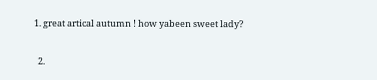1. great artical autumn ! how yabeen sweet lady?

  2.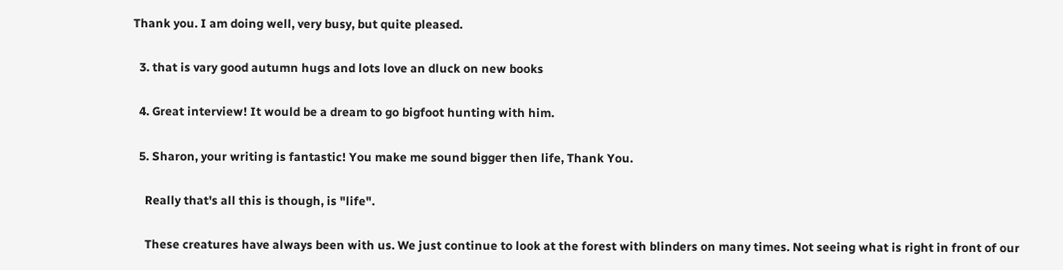Thank you. I am doing well, very busy, but quite pleased.

  3. that is vary good autumn hugs and lots love an dluck on new books

  4. Great interview! It would be a dream to go bigfoot hunting with him.

  5. Sharon, your writing is fantastic! You make me sound bigger then life, Thank You.

    Really that's all this is though, is "life".

    These creatures have always been with us. We just continue to look at the forest with blinders on many times. Not seeing what is right in front of our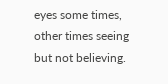eyes some times, other times seeing but not believing.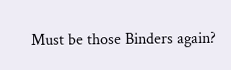Must be those Binders again?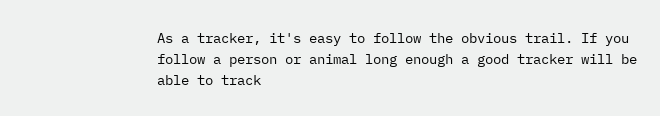As a tracker, it's easy to follow the obvious trail. If you follow a person or animal long enough a good tracker will be able to track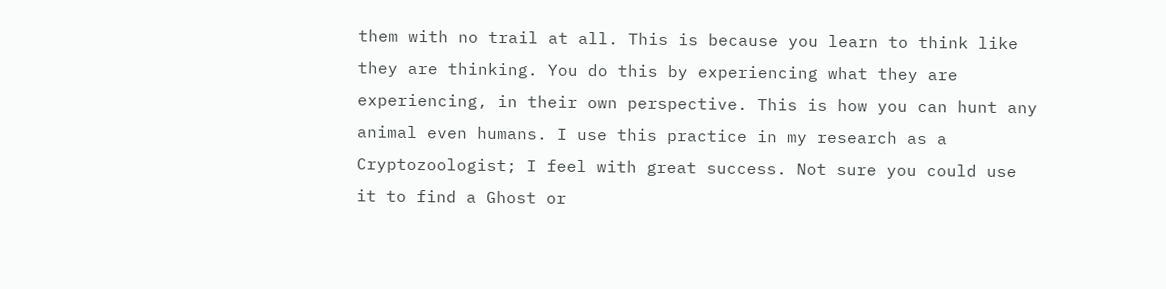them with no trail at all. This is because you learn to think like they are thinking. You do this by experiencing what they are experiencing, in their own perspective. This is how you can hunt any animal even humans. I use this practice in my research as a Cryptozoologist; I feel with great success. Not sure you could use it to find a Ghost or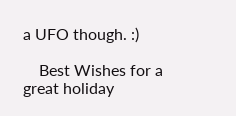a UFO though. :)

    Best Wishes for a great holiday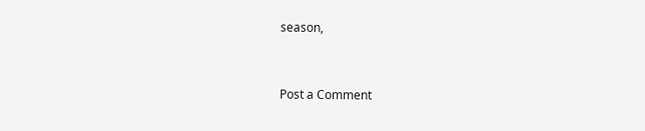season,



Post a Comment